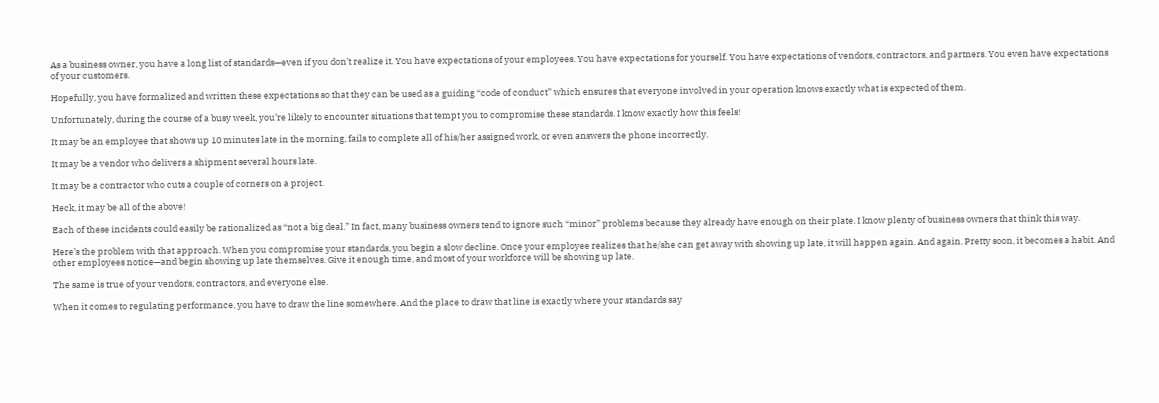As a business owner, you have a long list of standards—even if you don’t realize it. You have expectations of your employees. You have expectations for yourself. You have expectations of vendors, contractors, and partners. You even have expectations of your customers.

Hopefully, you have formalized and written these expectations so that they can be used as a guiding “code of conduct” which ensures that everyone involved in your operation knows exactly what is expected of them.

Unfortunately, during the course of a busy week, you’re likely to encounter situations that tempt you to compromise these standards. I know exactly how this feels!

It may be an employee that shows up 10 minutes late in the morning, fails to complete all of his/her assigned work, or even answers the phone incorrectly.

It may be a vendor who delivers a shipment several hours late.

It may be a contractor who cuts a couple of corners on a project.

Heck, it may be all of the above!

Each of these incidents could easily be rationalized as “not a big deal.” In fact, many business owners tend to ignore such “minor” problems because they already have enough on their plate. I know plenty of business owners that think this way.

Here’s the problem with that approach. When you compromise your standards, you begin a slow decline. Once your employee realizes that he/she can get away with showing up late, it will happen again. And again. Pretty soon, it becomes a habit. And other employees notice—and begin showing up late themselves. Give it enough time, and most of your workforce will be showing up late.

The same is true of your vendors, contractors, and everyone else.

When it comes to regulating performance, you have to draw the line somewhere. And the place to draw that line is exactly where your standards say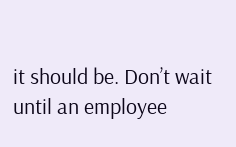it should be. Don’t wait until an employee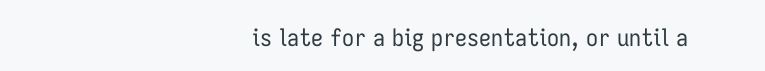is late for a big presentation, or until a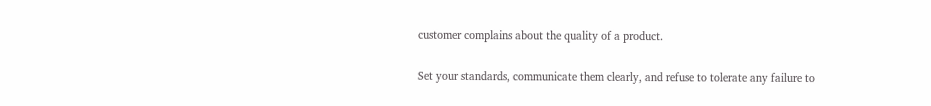customer complains about the quality of a product.

Set your standards, communicate them clearly, and refuse to tolerate any failure to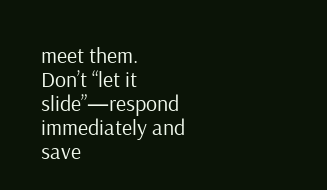meet them. Don’t “let it slide”—respond immediately and save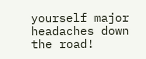yourself major headaches down the road!